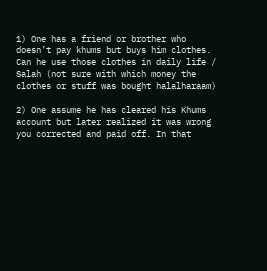1) One has a friend or brother who doesn’t pay khums but buys him clothes. Can he use those clothes in daily life / Salah (not sure with which money the clothes or stuff was bought halalharaam)

2) One assume he has cleared his Khums account but later realized it was wrong you corrected and paid off. In that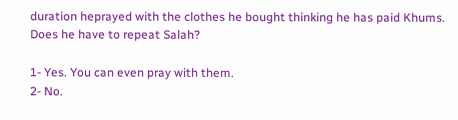duration heprayed with the clothes he bought thinking he has paid Khums. Does he have to repeat Salah?

1- Yes. You can even pray with them.
2- No.